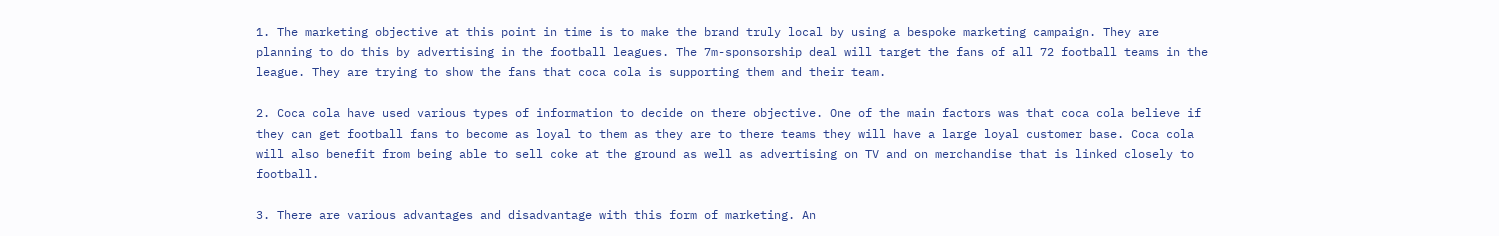1. The marketing objective at this point in time is to make the brand truly local by using a bespoke marketing campaign. They are planning to do this by advertising in the football leagues. The 7m-sponsorship deal will target the fans of all 72 football teams in the league. They are trying to show the fans that coca cola is supporting them and their team.

2. Coca cola have used various types of information to decide on there objective. One of the main factors was that coca cola believe if they can get football fans to become as loyal to them as they are to there teams they will have a large loyal customer base. Coca cola will also benefit from being able to sell coke at the ground as well as advertising on TV and on merchandise that is linked closely to football.

3. There are various advantages and disadvantage with this form of marketing. An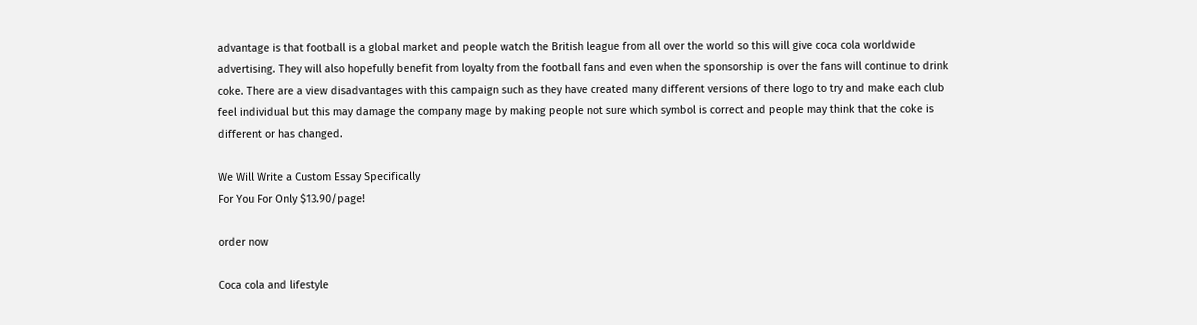advantage is that football is a global market and people watch the British league from all over the world so this will give coca cola worldwide advertising. They will also hopefully benefit from loyalty from the football fans and even when the sponsorship is over the fans will continue to drink coke. There are a view disadvantages with this campaign such as they have created many different versions of there logo to try and make each club feel individual but this may damage the company mage by making people not sure which symbol is correct and people may think that the coke is different or has changed.

We Will Write a Custom Essay Specifically
For You For Only $13.90/page!

order now

Coca cola and lifestyle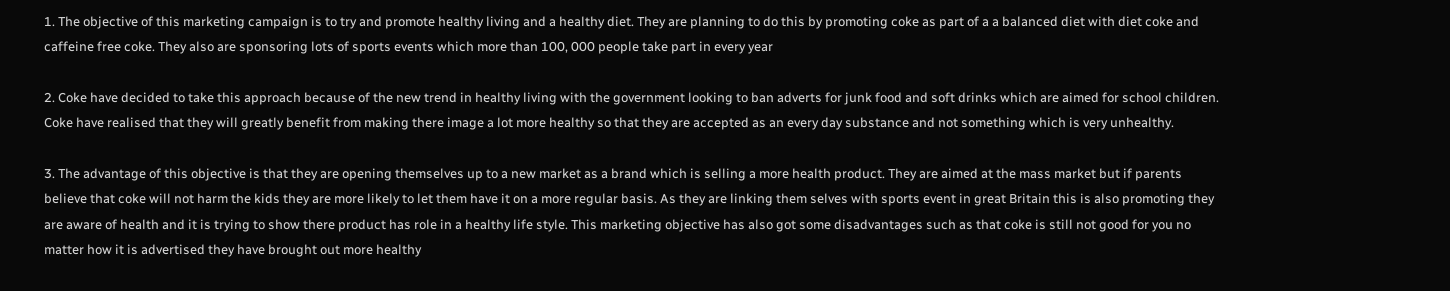1. The objective of this marketing campaign is to try and promote healthy living and a healthy diet. They are planning to do this by promoting coke as part of a a balanced diet with diet coke and caffeine free coke. They also are sponsoring lots of sports events which more than 100, 000 people take part in every year

2. Coke have decided to take this approach because of the new trend in healthy living with the government looking to ban adverts for junk food and soft drinks which are aimed for school children. Coke have realised that they will greatly benefit from making there image a lot more healthy so that they are accepted as an every day substance and not something which is very unhealthy.

3. The advantage of this objective is that they are opening themselves up to a new market as a brand which is selling a more health product. They are aimed at the mass market but if parents believe that coke will not harm the kids they are more likely to let them have it on a more regular basis. As they are linking them selves with sports event in great Britain this is also promoting they are aware of health and it is trying to show there product has role in a healthy life style. This marketing objective has also got some disadvantages such as that coke is still not good for you no matter how it is advertised they have brought out more healthy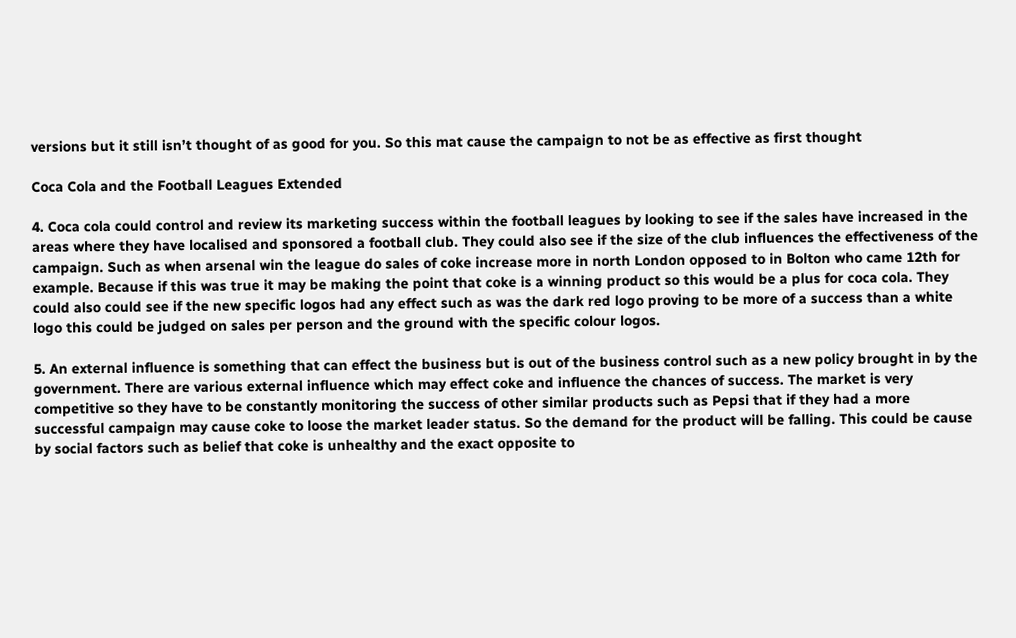versions but it still isn’t thought of as good for you. So this mat cause the campaign to not be as effective as first thought

Coca Cola and the Football Leagues Extended

4. Coca cola could control and review its marketing success within the football leagues by looking to see if the sales have increased in the areas where they have localised and sponsored a football club. They could also see if the size of the club influences the effectiveness of the campaign. Such as when arsenal win the league do sales of coke increase more in north London opposed to in Bolton who came 12th for example. Because if this was true it may be making the point that coke is a winning product so this would be a plus for coca cola. They could also could see if the new specific logos had any effect such as was the dark red logo proving to be more of a success than a white logo this could be judged on sales per person and the ground with the specific colour logos.

5. An external influence is something that can effect the business but is out of the business control such as a new policy brought in by the government. There are various external influence which may effect coke and influence the chances of success. The market is very competitive so they have to be constantly monitoring the success of other similar products such as Pepsi that if they had a more successful campaign may cause coke to loose the market leader status. So the demand for the product will be falling. This could be cause by social factors such as belief that coke is unhealthy and the exact opposite to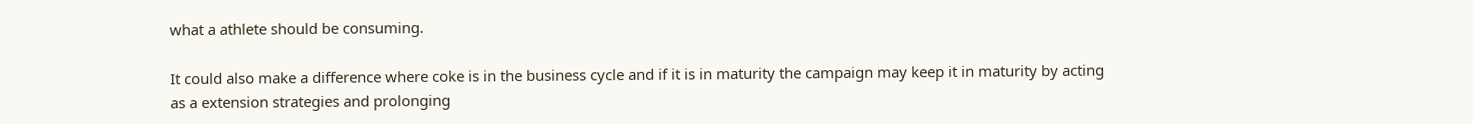what a athlete should be consuming.

It could also make a difference where coke is in the business cycle and if it is in maturity the campaign may keep it in maturity by acting as a extension strategies and prolonging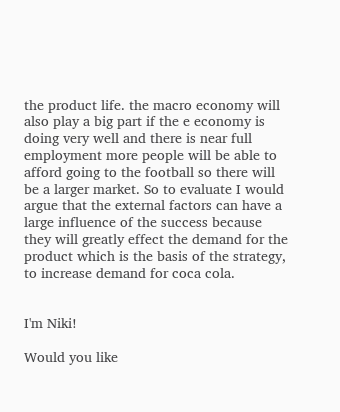the product life. the macro economy will also play a big part if the e economy is doing very well and there is near full employment more people will be able to afford going to the football so there will be a larger market. So to evaluate I would argue that the external factors can have a large influence of the success because they will greatly effect the demand for the product which is the basis of the strategy, to increase demand for coca cola.


I'm Niki!

Would you like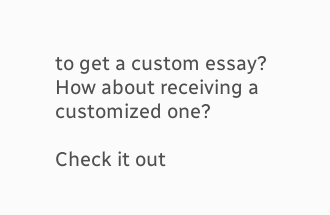to get a custom essay? How about receiving a customized one?

Check it out